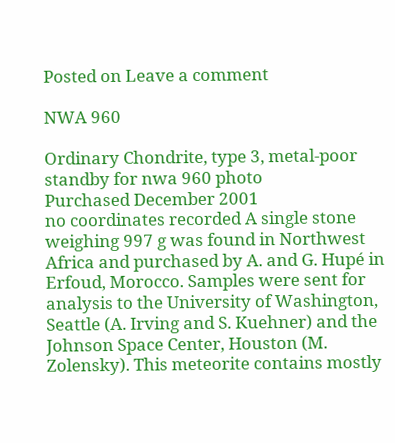Posted on Leave a comment

NWA 960

Ordinary Chondrite, type 3, metal-poor
standby for nwa 960 photo
Purchased December 2001
no coordinates recorded A single stone weighing 997 g was found in Northwest Africa and purchased by A. and G. Hupé in Erfoud, Morocco. Samples were sent for analysis to the University of Washington, Seattle (A. Irving and S. Kuehner) and the Johnson Space Center, Houston (M. Zolensky). This meteorite contains mostly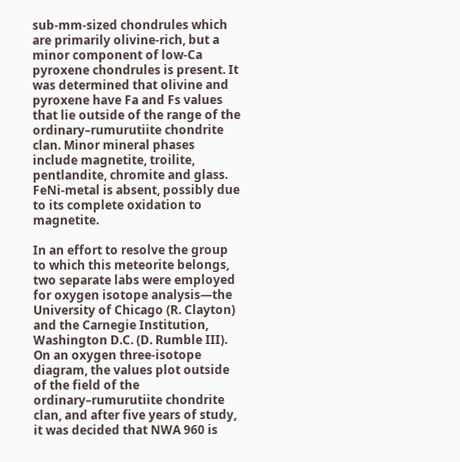sub-mm-sized chondrules which are primarily olivine-rich, but a minor component of low-Ca pyroxene chondrules is present. It was determined that olivine and pyroxene have Fa and Fs values that lie outside of the range of the ordinary–rumurutiite chondrite clan. Minor mineral phases include magnetite, troilite, pentlandite, chromite and glass. FeNi-metal is absent, possibly due to its complete oxidation to magnetite.

In an effort to resolve the group to which this meteorite belongs, two separate labs were employed for oxygen isotope analysis—the University of Chicago (R. Clayton) and the Carnegie Institution, Washington D.C. (D. Rumble III). On an oxygen three-isotope diagram, the values plot outside of the field of the ordinary–rumurutiite chondrite clan, and after five years of study, it was decided that NWA 960 is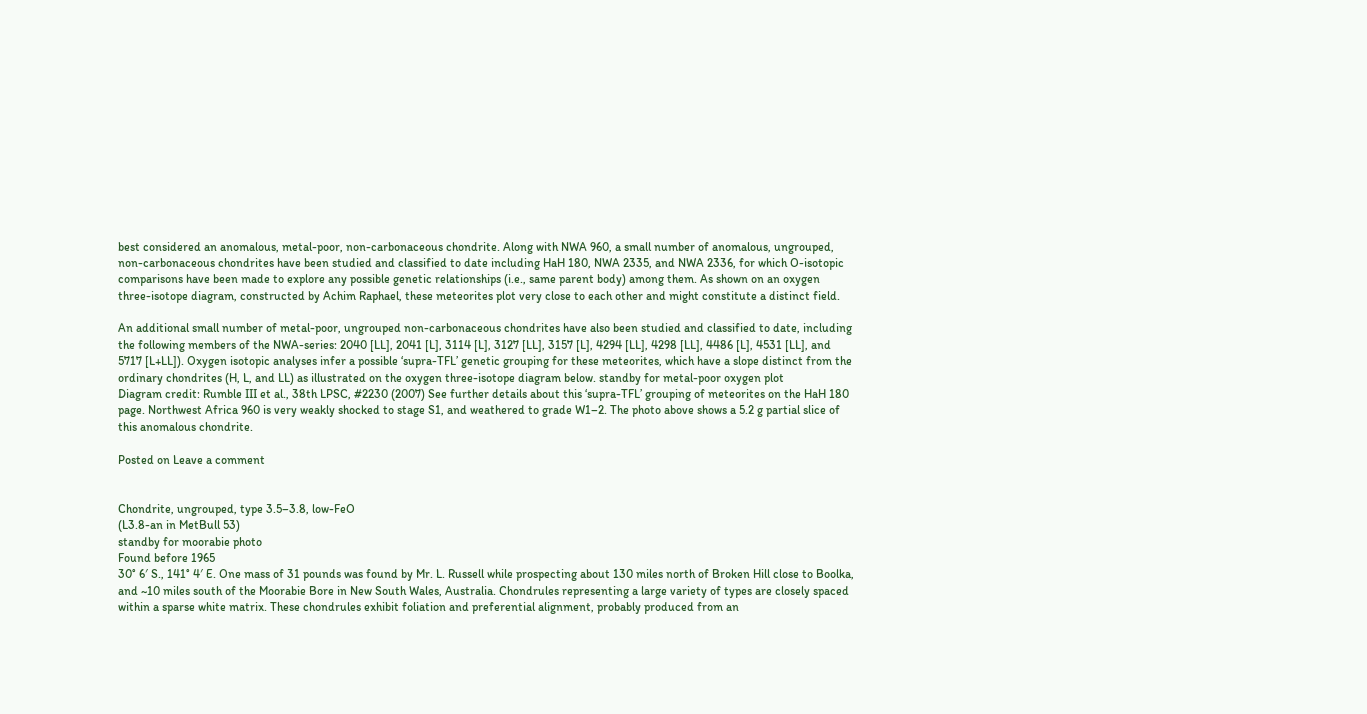best considered an anomalous, metal-poor, non-carbonaceous chondrite. Along with NWA 960, a small number of anomalous, ungrouped, non-carbonaceous chondrites have been studied and classified to date including HaH 180, NWA 2335, and NWA 2336, for which O-isotopic comparisons have been made to explore any possible genetic relationships (i.e., same parent body) among them. As shown on an oxygen three-isotope diagram, constructed by Achim Raphael, these meteorites plot very close to each other and might constitute a distinct field.

An additional small number of metal-poor, ungrouped non-carbonaceous chondrites have also been studied and classified to date, including the following members of the NWA-series: 2040 [LL], 2041 [L], 3114 [L], 3127 [LL], 3157 [L], 4294 [LL], 4298 [LL], 4486 [L], 4531 [LL], and 5717 [L+LL]). Oxygen isotopic analyses infer a possible ‘supra-TFL’ genetic grouping for these meteorites, which have a slope distinct from the ordinary chondrites (H, L, and LL) as illustrated on the oxygen three-isotope diagram below. standby for metal-poor oxygen plot
Diagram credit: Rumble III et al., 38th LPSC, #2230 (2007) See further details about this ‘supra-TFL’ grouping of meteorites on the HaH 180 page. Northwest Africa 960 is very weakly shocked to stage S1, and weathered to grade W1–2. The photo above shows a 5.2 g partial slice of this anomalous chondrite.

Posted on Leave a comment


Chondrite, ungrouped, type 3.5–3.8, low-FeO
(L3.8-an in MetBull 53)
standby for moorabie photo
Found before 1965
30° 6′ S., 141° 4′ E. One mass of 31 pounds was found by Mr. L. Russell while prospecting about 130 miles north of Broken Hill close to Boolka, and ~10 miles south of the Moorabie Bore in New South Wales, Australia. Chondrules representing a large variety of types are closely spaced within a sparse white matrix. These chondrules exhibit foliation and preferential alignment, probably produced from an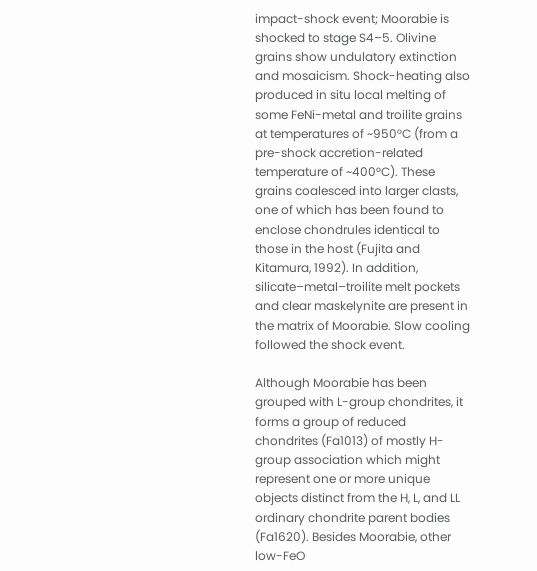impact-shock event; Moorabie is shocked to stage S4–5. Olivine grains show undulatory extinction and mosaicism. Shock-heating also produced in situ local melting of some FeNi-metal and troilite grains at temperatures of ~950°C (from a pre-shock accretion-related temperature of ~400°C). These grains coalesced into larger clasts, one of which has been found to enclose chondrules identical to those in the host (Fujita and Kitamura, 1992). In addition, silicate–metal–troilite melt pockets and clear maskelynite are present in the matrix of Moorabie. Slow cooling followed the shock event.

Although Moorabie has been grouped with L-group chondrites, it forms a group of reduced chondrites (Fa1013) of mostly H-group association which might represent one or more unique objects distinct from the H, L, and LL ordinary chondrite parent bodies (Fa1620). Besides Moorabie, other low-FeO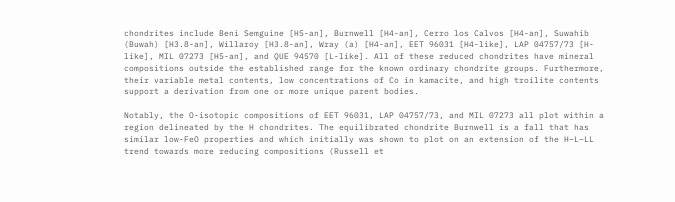chondrites include Beni Semguine [H5-an], Burnwell [H4-an], Cerro los Calvos [H4-an], Suwahib (Buwah) [H3.8-an], Willaroy [H3.8-an], Wray (a) [H4-an], EET 96031 [H4-like], LAP 04757/73 [H-like], MIL 07273 [H5-an], and QUE 94570 [L-like]. All of these reduced chondrites have mineral compositions outside the established range for the known ordinary chondrite groups. Furthermore, their variable metal contents, low concentrations of Co in kamacite, and high troilite contents support a derivation from one or more unique parent bodies.

Notably, the O-isotopic compositions of EET 96031, LAP 04757/73, and MIL 07273 all plot within a region delineated by the H chondrites. The equilibrated chondrite Burnwell is a fall that has similar low-FeO properties and which initially was shown to plot on an extension of the H–L–LL trend towards more reducing compositions (Russell et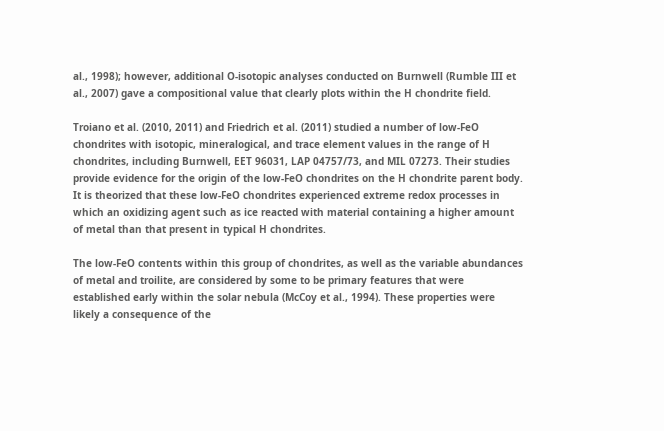al., 1998); however, additional O-isotopic analyses conducted on Burnwell (Rumble III et al., 2007) gave a compositional value that clearly plots within the H chondrite field.

Troiano et al. (2010, 2011) and Friedrich et al. (2011) studied a number of low-FeO chondrites with isotopic, mineralogical, and trace element values in the range of H chondrites, including Burnwell, EET 96031, LAP 04757/73, and MIL 07273. Their studies provide evidence for the origin of the low-FeO chondrites on the H chondrite parent body. It is theorized that these low-FeO chondrites experienced extreme redox processes in which an oxidizing agent such as ice reacted with material containing a higher amount of metal than that present in typical H chondrites.

The low-FeO contents within this group of chondrites, as well as the variable abundances of metal and troilite, are considered by some to be primary features that were established early within the solar nebula (McCoy et al., 1994). These properties were likely a consequence of the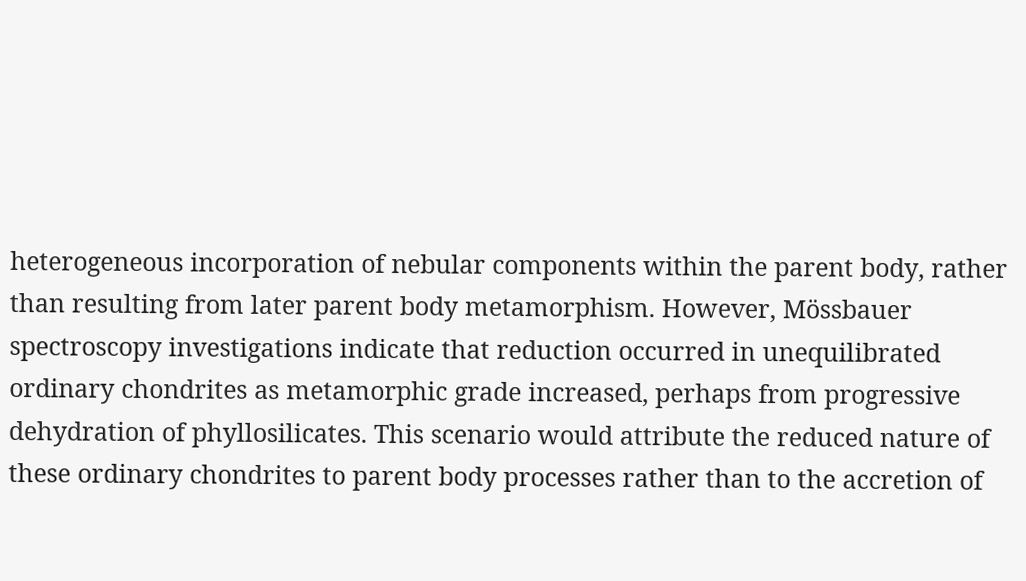heterogeneous incorporation of nebular components within the parent body, rather than resulting from later parent body metamorphism. However, Mössbauer spectroscopy investigations indicate that reduction occurred in unequilibrated ordinary chondrites as metamorphic grade increased, perhaps from progressive dehydration of phyllosilicates. This scenario would attribute the reduced nature of these ordinary chondrites to parent body processes rather than to the accretion of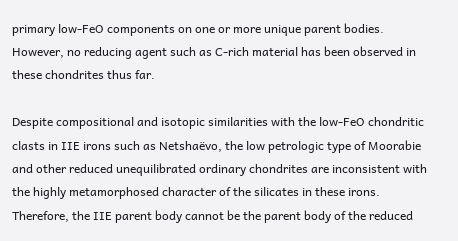primary low-FeO components on one or more unique parent bodies. However, no reducing agent such as C-rich material has been observed in these chondrites thus far.

Despite compositional and isotopic similarities with the low-FeO chondritic clasts in IIE irons such as Netshaëvo, the low petrologic type of Moorabie and other reduced unequilibrated ordinary chondrites are inconsistent with the highly metamorphosed character of the silicates in these irons. Therefore, the IIE parent body cannot be the parent body of the reduced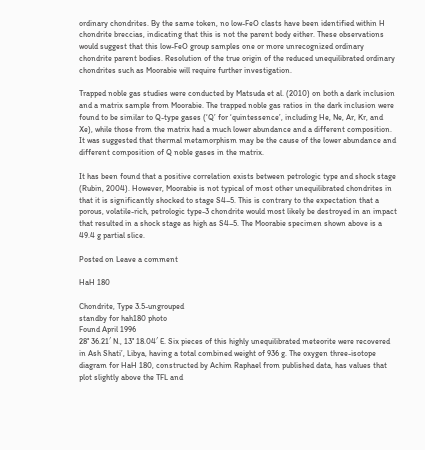ordinary chondrites. By the same token, no low-FeO clasts have been identified within H chondrite breccias, indicating that this is not the parent body either. These observations would suggest that this low-FeO group samples one or more unrecognized ordinary chondrite parent bodies. Resolution of the true origin of the reduced unequilibrated ordinary chondrites such as Moorabie will require further investigation.

Trapped noble gas studies were conducted by Matsuda et al. (2010) on both a dark inclusion and a matrix sample from Moorabie. The trapped noble gas ratios in the dark inclusion were found to be similar to Q-type gases (‘Q’ for ‘quintessence’, including He, Ne, Ar, Kr, and Xe), while those from the matrix had a much lower abundance and a different composition. It was suggested that thermal metamorphism may be the cause of the lower abundance and different composition of Q noble gases in the matrix.

It has been found that a positive correlation exists between petrologic type and shock stage (Rubin, 2004). However, Moorabie is not typical of most other unequilibrated chondrites in that it is significantly shocked to stage S4–5. This is contrary to the expectation that a porous, volatile-rich, petrologic type-3 chondrite would most likely be destroyed in an impact that resulted in a shock stage as high as S4–5. The Moorabie specimen shown above is a 49.4 g partial slice.

Posted on Leave a comment

HaH 180

Chondrite, Type 3.5-ungrouped
standby for hah180 photo
Found April 1996
28° 36.21′ N., 13° 18.04′ E. Six pieces of this highly unequilibrated meteorite were recovered in Ash Shati’, Libya, having a total combined weight of 936 g. The oxygen three-isotope diagram for HaH 180, constructed by Achim Raphael from published data, has values that plot slightly above the TFL and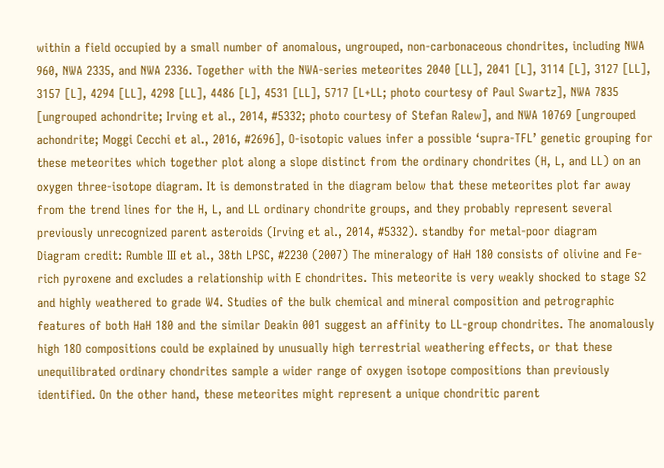within a field occupied by a small number of anomalous, ungrouped, non-carbonaceous chondrites, including NWA 960, NWA 2335, and NWA 2336. Together with the NWA-series meteorites 2040 [LL], 2041 [L], 3114 [L], 3127 [LL], 3157 [L], 4294 [LL], 4298 [LL], 4486 [L], 4531 [LL], 5717 [L+LL; photo courtesy of Paul Swartz], NWA 7835 [ungrouped achondrite; Irving et al., 2014, #5332; photo courtesy of Stefan Ralew], and NWA 10769 [ungrouped achondrite; Moggi Cecchi et al., 2016, #2696], O-isotopic values infer a possible ‘supra-TFL’ genetic grouping for these meteorites which together plot along a slope distinct from the ordinary chondrites (H, L, and LL) on an oxygen three-isotope diagram. It is demonstrated in the diagram below that these meteorites plot far away from the trend lines for the H, L, and LL ordinary chondrite groups, and they probably represent several previously unrecognized parent asteroids (Irving et al., 2014, #5332). standby for metal-poor diagram
Diagram credit: Rumble III et al., 38th LPSC, #2230 (2007) The mineralogy of HaH 180 consists of olivine and Fe-rich pyroxene and excludes a relationship with E chondrites. This meteorite is very weakly shocked to stage S2 and highly weathered to grade W4. Studies of the bulk chemical and mineral composition and petrographic features of both HaH 180 and the similar Deakin 001 suggest an affinity to LL-group chondrites. The anomalously high 18O compositions could be explained by unusually high terrestrial weathering effects, or that these unequilibrated ordinary chondrites sample a wider range of oxygen isotope compositions than previously identified. On the other hand, these meteorites might represent a unique chondritic parent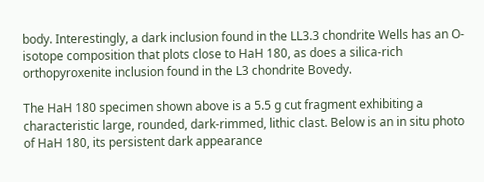body. Interestingly, a dark inclusion found in the LL3.3 chondrite Wells has an O-isotope composition that plots close to HaH 180, as does a silica-rich orthopyroxenite inclusion found in the L3 chondrite Bovedy.

The HaH 180 specimen shown above is a 5.5 g cut fragment exhibiting a characteristic large, rounded, dark-rimmed, lithic clast. Below is an in situ photo of HaH 180, its persistent dark appearance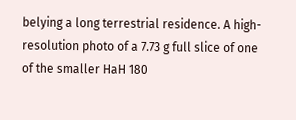belying a long terrestrial residence. A high-resolution photo of a 7.73 g full slice of one of the smaller HaH 180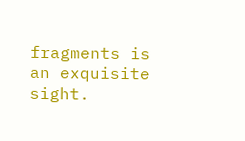fragments is an exquisite sight.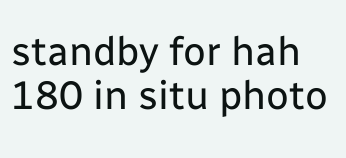standby for hah 180 in situ photo